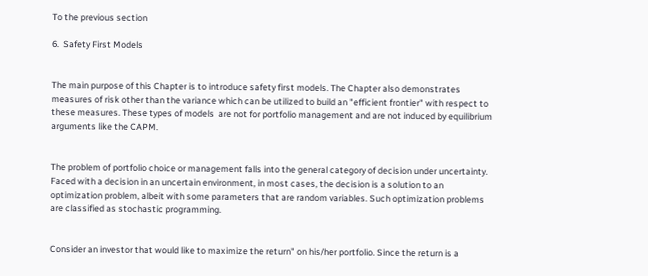To the previous section

6.  Safety First Models


The main purpose of this Chapter is to introduce safety first models. The Chapter also demonstrates measures of risk other than the variance which can be utilized to build an "efficient frontier" with respect to these measures. These types of models  are not for portfolio management and are not induced by equilibrium arguments like the CAPM.


The problem of portfolio choice or management falls into the general category of decision under uncertainty. Faced with a decision in an uncertain environment, in most cases, the decision is a solution to an optimization problem, albeit with some parameters that are random variables. Such optimization problems are classified as stochastic programming.


Consider an investor that would like to maximize the return" on his/her portfolio. Since the return is a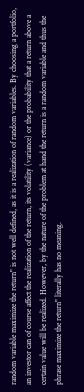random variable maximize the return" is not well defined, as it is a realization of random variables. By choosing a portfolio, an investor can of course affect the realization of the return, its volatility (variance) or the probability that a return above a certain value will be realized. However, by the nature of the problem at hand the return is a random variable and thus the phrase maximize the return" literally has no meaning.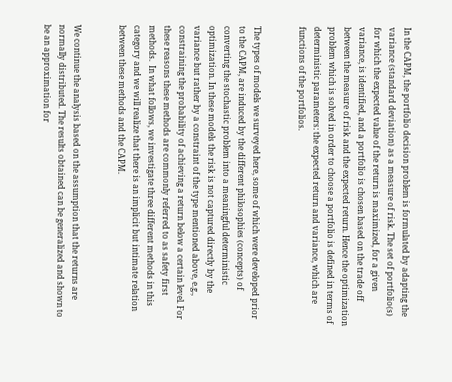In the CAPM, the portfolio decision problem is formulated by adapting the variance (standard deviation) as a measure of risk. The set of portfolio(s) for which the expected value of the return is maximized, for a given variance, is identified, and a portfolio is chosen based on the trade off between the measure of risk and the expected return. Hence the optimization problem which is solved in order to choose a portfolio is defined in terms of deterministic parameters: the expected return and variance, which are functions of the portfolios.


The types of models we surveyed here, some of which were developed prior to the CAPM, are induced by the different philosophies (concepts) of converting the stochastic problem into a meaningful deterministic optimization. In these models the risk is not captured directly by the variance but rather by a constraint of the type mentioned above, e.g., constraining the probability of achieving a return below a certain level. For these reasons these methods are commonly referred to as safety first methods.  In what follows, we investigate three different methods in this category and we will realize that there is an implicit but intimate relation between these methods and the CAPM.


We continue the analysis based on the assumption that the returns are normally distributed. The results obtained can be generalized and shown to be an approximation for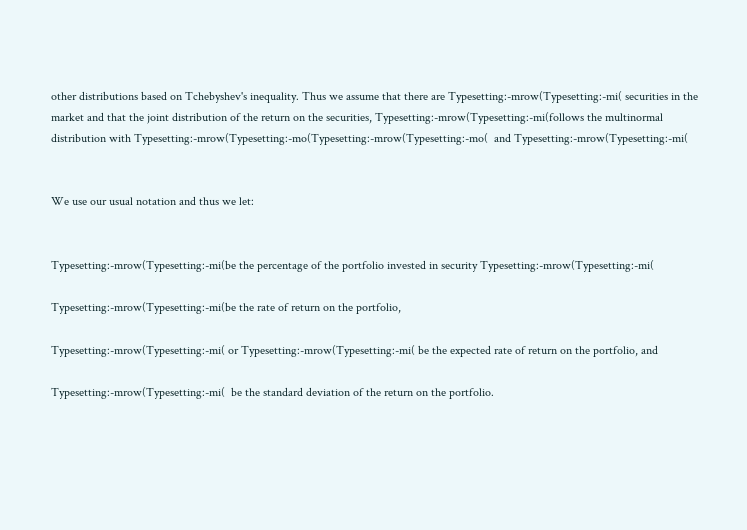other distributions based on Tchebyshev's inequality. Thus we assume that there are Typesetting:-mrow(Typesetting:-mi( securities in the market and that the joint distribution of the return on the securities, Typesetting:-mrow(Typesetting:-mi(follows the multinormal distribution with Typesetting:-mrow(Typesetting:-mo(Typesetting:-mrow(Typesetting:-mo(  and Typesetting:-mrow(Typesetting:-mi(


We use our usual notation and thus we let:


Typesetting:-mrow(Typesetting:-mi(be the percentage of the portfolio invested in security Typesetting:-mrow(Typesetting:-mi(

Typesetting:-mrow(Typesetting:-mi(be the rate of return on the portfolio,

Typesetting:-mrow(Typesetting:-mi( or Typesetting:-mrow(Typesetting:-mi( be the expected rate of return on the portfolio, and

Typesetting:-mrow(Typesetting:-mi(  be the standard deviation of the return on the portfolio.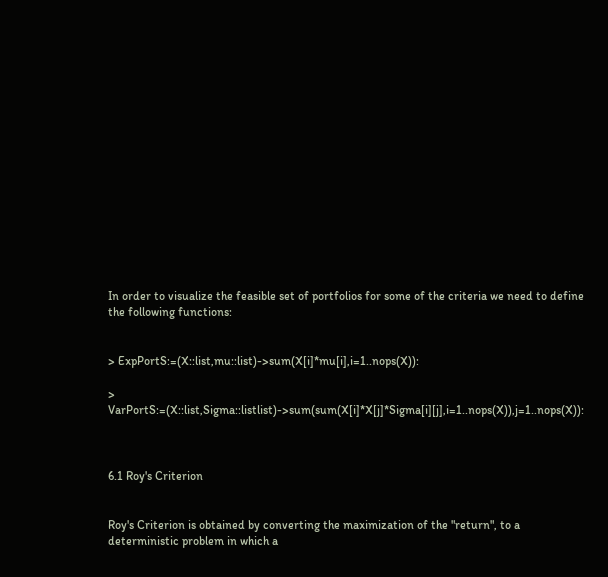In order to visualize the feasible set of portfolios for some of the criteria we need to define the following functions:


> ExpPortS:=(X::list,mu::list)->sum(X[i]*mu[i],i=1..nops(X)):

> VarPortS:=(X::list,Sigma::listlist)->sum(sum(X[i]*X[j]*Sigma[i][j],i=1..nops(X)),j=1..nops(X)):



6.1 Roy's Criterion


Roy's Criterion is obtained by converting the maximization of the "return", to a deterministic problem in which a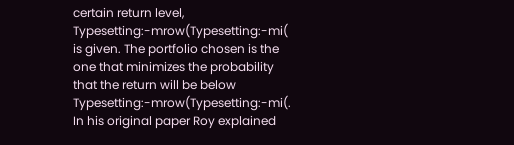certain return level, Typesetting:-mrow(Typesetting:-mi( is given. The portfolio chosen is the one that minimizes the probability that the return will be below Typesetting:-mrow(Typesetting:-mi(. In his original paper Roy explained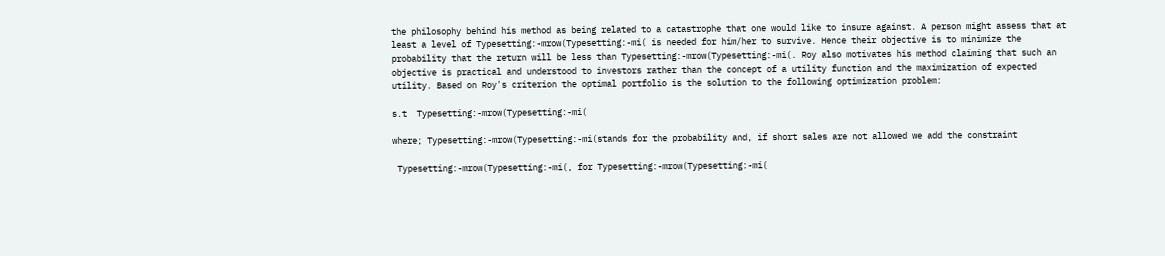the philosophy behind his method as being related to a catastrophe that one would like to insure against. A person might assess that at least a level of Typesetting:-mrow(Typesetting:-mi( is needed for him/her to survive. Hence their objective is to minimize the probability that the return will be less than Typesetting:-mrow(Typesetting:-mi(. Roy also motivates his method claiming that such an objective is practical and understood to investors rather than the concept of a utility function and the maximization of expected utility. Based on Roy's criterion the optimal portfolio is the solution to the following optimization problem:

s.t  Typesetting:-mrow(Typesetting:-mi(

where; Typesetting:-mrow(Typesetting:-mi(stands for the probability and, if short sales are not allowed we add the constraint

 Typesetting:-mrow(Typesetting:-mi(, for Typesetting:-mrow(Typesetting:-mi(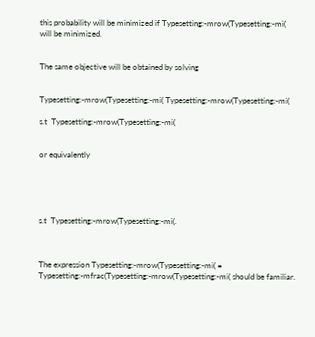this probability will be minimized if Typesetting:-mrow(Typesetting:-mi(  will be minimized.


The same objective will be obtained by solving


Typesetting:-mrow(Typesetting:-mi( Typesetting:-mrow(Typesetting:-mi(

s.t  Typesetting:-mrow(Typesetting:-mi(


or equivalently





s.t  Typesetting:-mrow(Typesetting:-mi(.



The expression Typesetting:-mrow(Typesetting:-mi( = Typesetting:-mfrac(Typesetting:-mrow(Typesetting:-mi( should be familiar.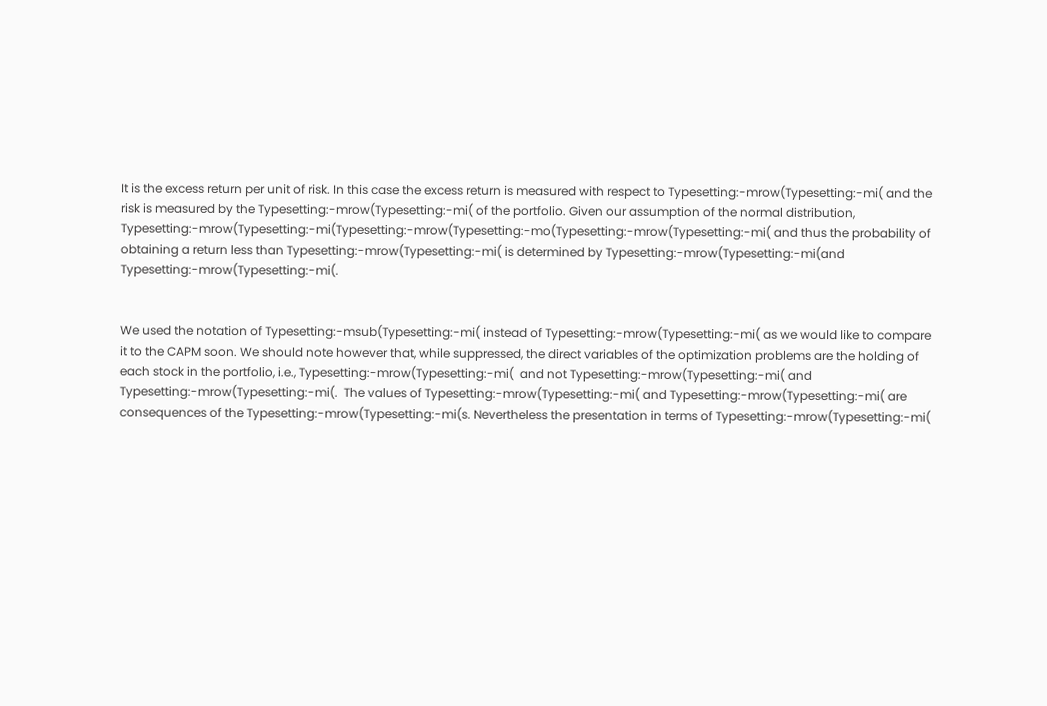It is the excess return per unit of risk. In this case the excess return is measured with respect to Typesetting:-mrow(Typesetting:-mi( and the risk is measured by the Typesetting:-mrow(Typesetting:-mi( of the portfolio. Given our assumption of the normal distribution,  Typesetting:-mrow(Typesetting:-mi(Typesetting:-mrow(Typesetting:-mo(Typesetting:-mrow(Typesetting:-mi( and thus the probability of obtaining a return less than Typesetting:-mrow(Typesetting:-mi( is determined by Typesetting:-mrow(Typesetting:-mi(and Typesetting:-mrow(Typesetting:-mi(.


We used the notation of Typesetting:-msub(Typesetting:-mi( instead of Typesetting:-mrow(Typesetting:-mi( as we would like to compare it to the CAPM soon. We should note however that, while suppressed, the direct variables of the optimization problems are the holding of each stock in the portfolio, i.e., Typesetting:-mrow(Typesetting:-mi(  and not Typesetting:-mrow(Typesetting:-mi( and Typesetting:-mrow(Typesetting:-mi(.  The values of Typesetting:-mrow(Typesetting:-mi( and Typesetting:-mrow(Typesetting:-mi( are consequences of the Typesetting:-mrow(Typesetting:-mi(s. Nevertheless the presentation in terms of Typesetting:-mrow(Typesetting:-mi(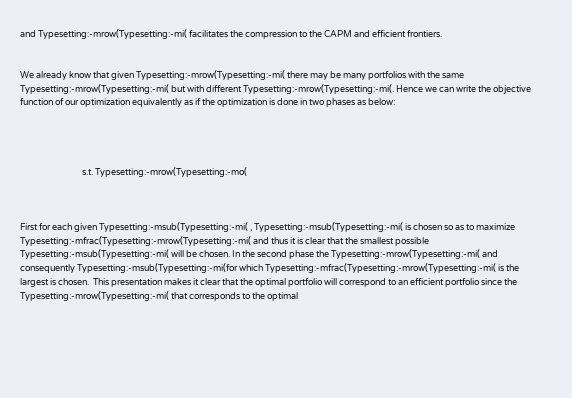and Typesetting:-mrow(Typesetting:-mi( facilitates the compression to the CAPM and efficient frontiers.


We already know that given Typesetting:-mrow(Typesetting:-mi( there may be many portfolios with the same Typesetting:-mrow(Typesetting:-mi( but with different Typesetting:-mrow(Typesetting:-mi(. Hence we can write the objective function of our optimization equivalently as if the optimization is done in two phases as below:




                               s.t. Typesetting:-mrow(Typesetting:-mo(



First for each given Typesetting:-msub(Typesetting:-mi( , Typesetting:-msub(Typesetting:-mi( is chosen so as to maximize Typesetting:-mfrac(Typesetting:-mrow(Typesetting:-mi( and thus it is clear that the smallest possible Typesetting:-msub(Typesetting:-mi( will be chosen. In the second phase the Typesetting:-mrow(Typesetting:-mi( and consequently Typesetting:-msub(Typesetting:-mi(for which Typesetting:-mfrac(Typesetting:-mrow(Typesetting:-mi( is the largest is chosen.  This presentation makes it clear that the optimal portfolio will correspond to an efficient portfolio since the Typesetting:-mrow(Typesetting:-mi( that corresponds to the optimal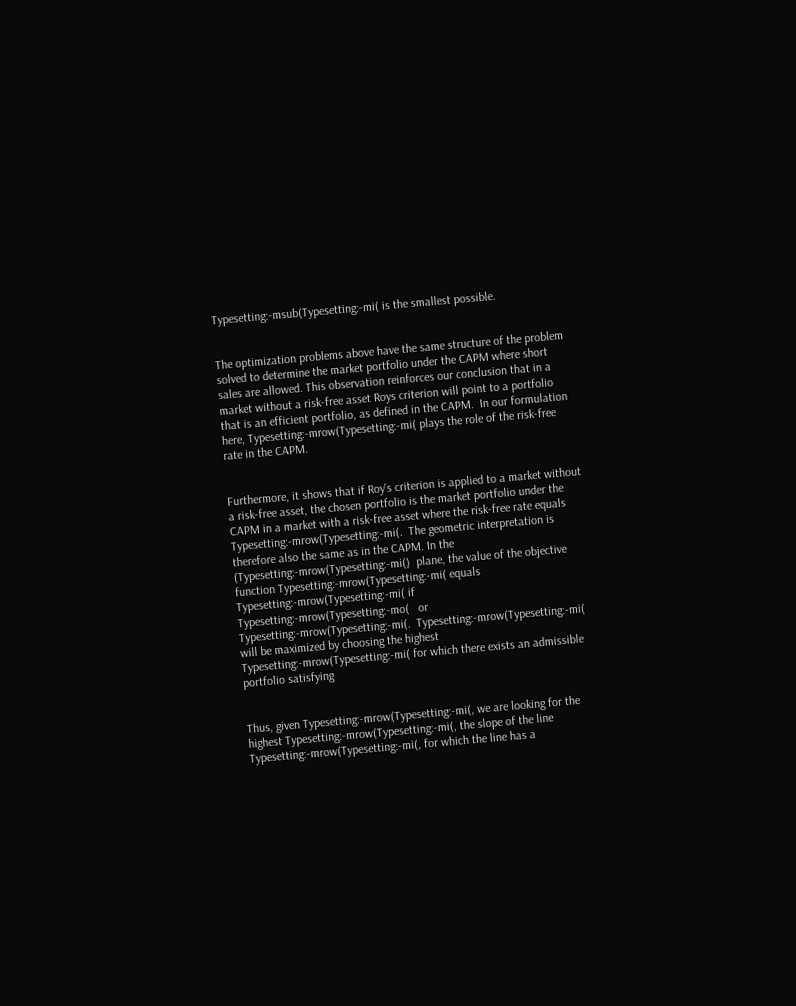Typesetting:-msub(Typesetting:-mi( is the smallest possible.


The optimization problems above have the same structure of the problem solved to determine the market portfolio under the CAPM where short sales are allowed. This observation reinforces our conclusion that in a market without a risk-free asset Roys criterion will point to a portfolio that is an efficient portfolio, as defined in the CAPM.  In our formulation here, Typesetting:-mrow(Typesetting:-mi( plays the role of the risk-free rate in the CAPM.


Furthermore, it shows that if Roy's criterion is applied to a market without a risk-free asset, the chosen portfolio is the market portfolio under the CAPM in a market with a risk-free asset where the risk-free rate equals Typesetting:-mrow(Typesetting:-mi(.  The geometric interpretation is therefore also the same as in the CAPM. In the (Typesetting:-mrow(Typesetting:-mi()  plane, the value of the objective function Typesetting:-mrow(Typesetting:-mi( equals Typesetting:-mrow(Typesetting:-mi( if  Typesetting:-mrow(Typesetting:-mo(   or   Typesetting:-mrow(Typesetting:-mi(.  Typesetting:-mrow(Typesetting:-mi( will be maximized by choosing the highest Typesetting:-mrow(Typesetting:-mi( for which there exists an admissible portfolio satisfying


Thus, given Typesetting:-mrow(Typesetting:-mi(, we are looking for the highest Typesetting:-mrow(Typesetting:-mi(, the slope of the line Typesetting:-mrow(Typesetting:-mi(, for which the line has a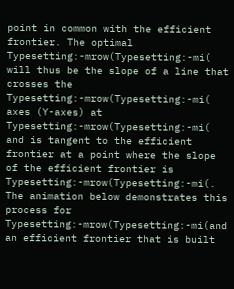point in common with the efficient frontier. The optimal Typesetting:-mrow(Typesetting:-mi( will thus be the slope of a line that crosses the Typesetting:-mrow(Typesetting:-mi( axes (Y-axes) at Typesetting:-mrow(Typesetting:-mi( and is tangent to the efficient frontier at a point where the slope of the efficient frontier is Typesetting:-mrow(Typesetting:-mi(.  The animation below demonstrates this process for Typesetting:-mrow(Typesetting:-mi(and an efficient frontier that is built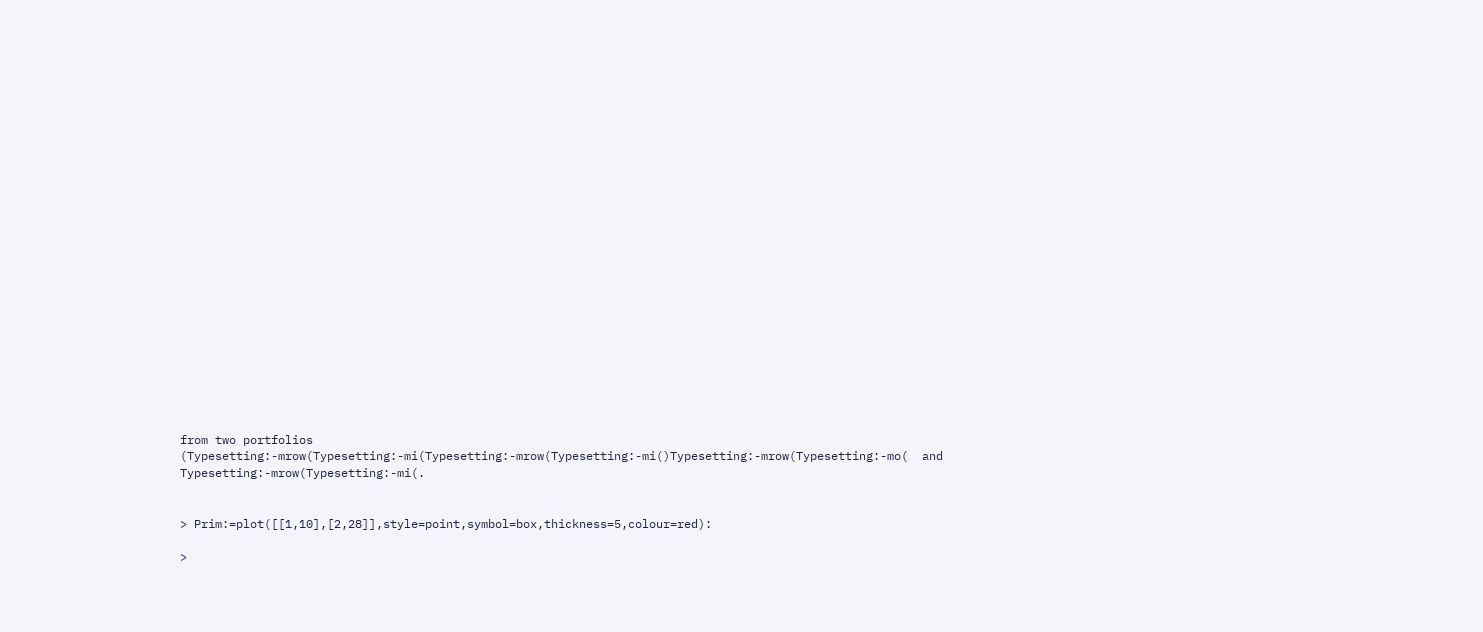from two portfolios (Typesetting:-mrow(Typesetting:-mi(Typesetting:-mrow(Typesetting:-mi()Typesetting:-mrow(Typesetting:-mo(  and Typesetting:-mrow(Typesetting:-mi(.


> Prim:=plot([[1,10],[2,28]],style=point,symbol=box,thickness=5,colour=red):

>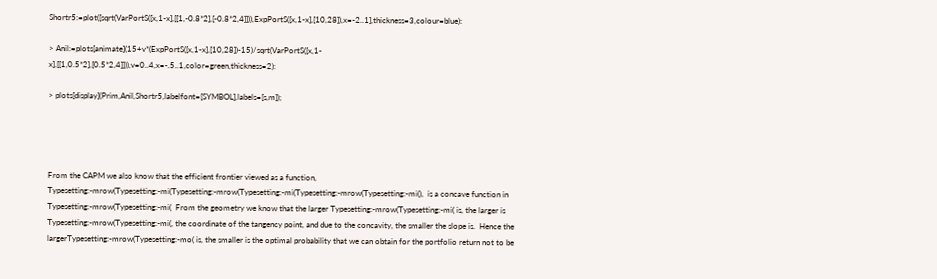Shortr5:=plot([sqrt(VarPortS([x,1-x],[[1,-0.8*2],[-0.8*2,4]])),ExpPortS([x,1-x],[10,28]),x=-2..1],thickness=3,colour=blue):

> Anil:=plots[animate](15+v*(ExpPortS([x,1-x],[10,28])-15)/sqrt(VarPortS([x,1-x],[[1,0.5*2],[0.5*2,4]])),v=0..4,x=-.5..1,color=green,thickness=2):

> plots[display](Prim,Anil,Shortr5,labelfont=[SYMBOL],labels=[s,m]);




From the CAPM we also know that the efficient frontier viewed as a function, Typesetting:-mrow(Typesetting:-mi(Typesetting:-mrow(Typesetting:-mi(Typesetting:-mrow(Typesetting:-mi(),  is a concave function in Typesetting:-mrow(Typesetting:-mi(  From the geometry we know that the larger Typesetting:-mrow(Typesetting:-mi( is, the larger is Typesetting:-mrow(Typesetting:-mi(, the coordinate of the tangency point, and due to the concavity, the smaller the slope is.  Hence the largerTypesetting:-mrow(Typesetting:-mo( is, the smaller is the optimal probability that we can obtain for the portfolio return not to be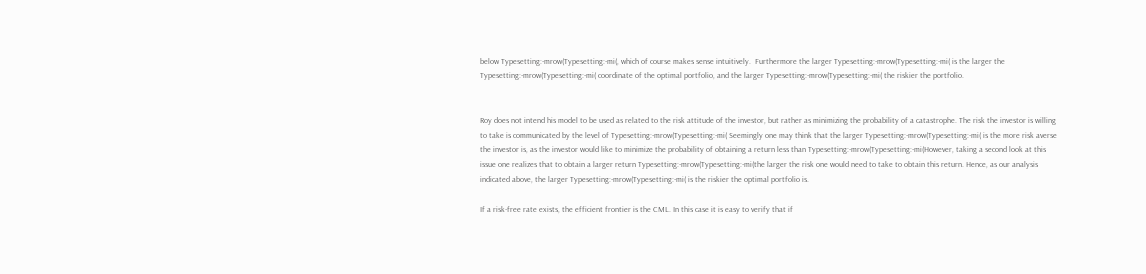below Typesetting:-mrow(Typesetting:-mi(, which of course makes sense intuitively.  Furthermore the larger Typesetting:-mrow(Typesetting:-mi( is the larger the Typesetting:-mrow(Typesetting:-mi( coordinate of the optimal portfolio, and the larger Typesetting:-mrow(Typesetting:-mi( the riskier the portfolio.


Roy does not intend his model to be used as related to the risk attitude of the investor, but rather as minimizing the probability of a catastrophe. The risk the investor is willing to take is communicated by the level of Typesetting:-mrow(Typesetting:-mi( Seemingly one may think that the larger Typesetting:-mrow(Typesetting:-mi( is the more risk averse the investor is, as the investor would like to minimize the probability of obtaining a return less than Typesetting:-mrow(Typesetting:-mi(However, taking a second look at this issue one realizes that to obtain a larger return Typesetting:-mrow(Typesetting:-mi(the larger the risk one would need to take to obtain this return. Hence, as our analysis indicated above, the larger Typesetting:-mrow(Typesetting:-mi( is the riskier the optimal portfolio is.

If a risk-free rate exists, the efficient frontier is the CML. In this case it is easy to verify that if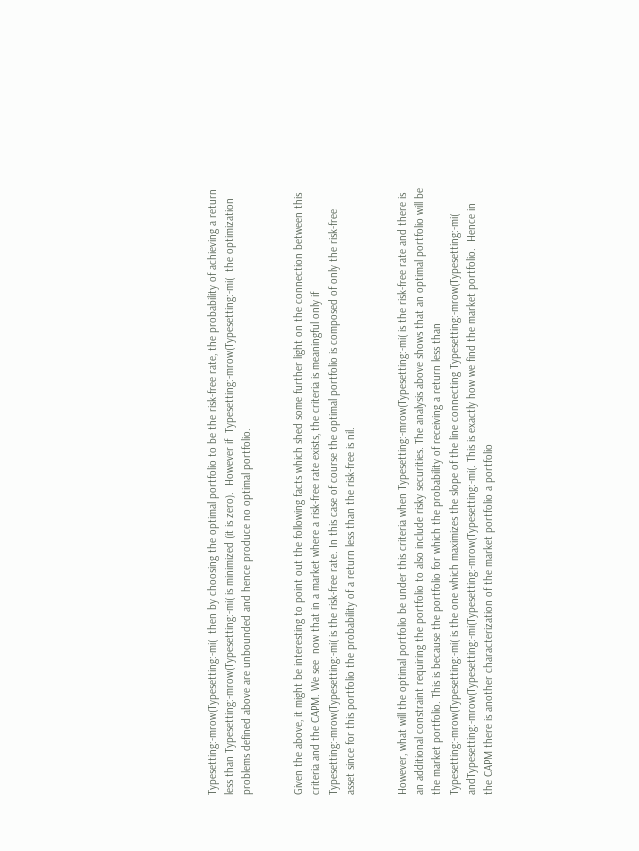Typesetting:-mrow(Typesetting:-mi(  then by choosing the optimal portfolio to be the risk-free rate, the probability of achieving a return less than Typesetting:-mrow(Typesetting:-mi( is minimized (it is zero).  However if  Typesetting:-mrow(Typesetting:-mi(  the optimization problems defined above are unbounded and hence produce no optimal portfolio.


Given the above, it might be interesting to point out the following facts which shed some further light on the connection between this criteria and the CAPM. We see  now that in a market where a risk-free rate exists, the criteria is meaningful only if Typesetting:-mrow(Typesetting:-mi( is the risk-free rate. In this case of course the optimal portfolio is composed of only the risk-free asset since for this portfolio the probability of a return less than the risk-free is nil.


However, what will the optimal portfolio be under this criteria when Typesetting:-mrow(Typesetting:-mi( is the risk-free rate and there is an additional constraint requiring the portfolio to also include risky securities. The analysis above shows that an optimal portfolio will be the market portfolio. This is because the portfolio for which the probability of receiving a return less than Typesetting:-mrow(Typesetting:-mi( is the one which maximizes the slope of the line connecting Typesetting:-mrow(Typesetting:-mi( andTypesetting:-mrow(Typesetting:-mi(Typesetting:-mrow(Typesetting:-mi(. This is exactly how we find the market portfolio.  Hence in the CAPM there is another characterization of the market portfolio a portfolio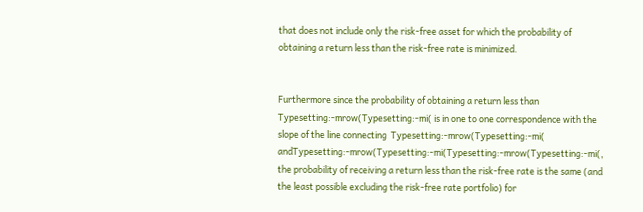that does not include only the risk-free asset for which the probability of obtaining a return less than the risk-free rate is minimized.


Furthermore since the probability of obtaining a return less than Typesetting:-mrow(Typesetting:-mi( is in one to one correspondence with the slope of the line connecting  Typesetting:-mrow(Typesetting:-mi( andTypesetting:-mrow(Typesetting:-mi(Typesetting:-mrow(Typesetting:-mi(, the probability of receiving a return less than the risk-free rate is the same (and the least possible excluding the risk-free rate portfolio) for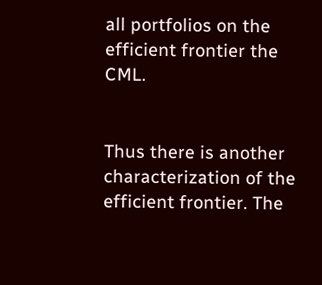all portfolios on the efficient frontier the CML.


Thus there is another characterization of the efficient frontier. The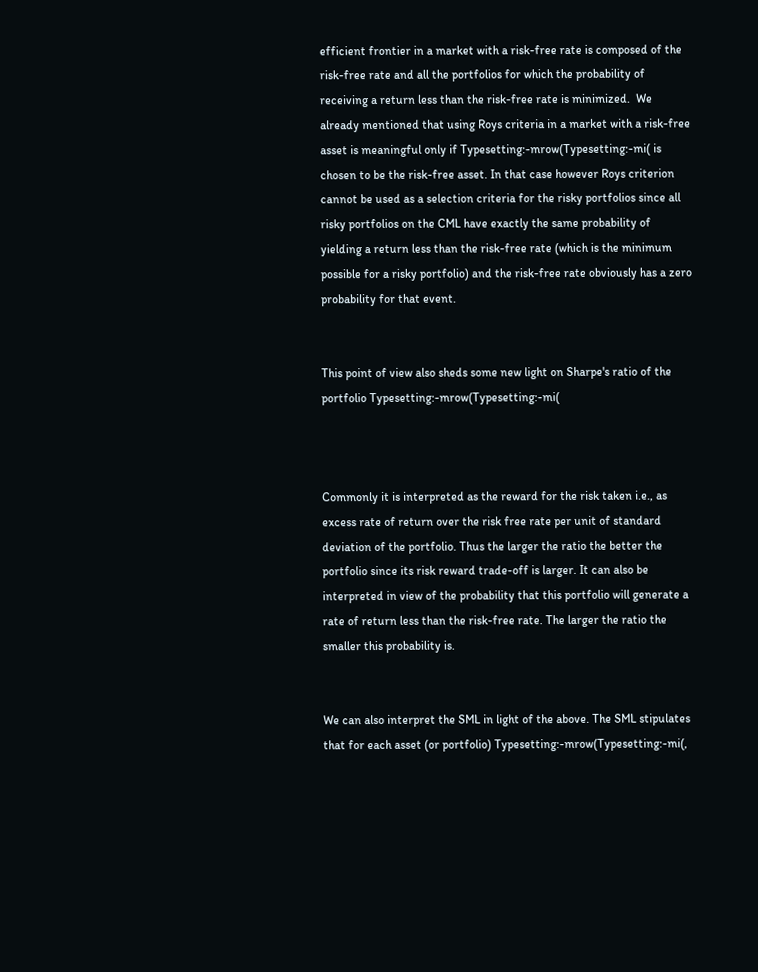efficient frontier in a market with a risk-free rate is composed of the risk-free rate and all the portfolios for which the probability of receiving a return less than the risk-free rate is minimized.  We already mentioned that using Roys criteria in a market with a risk-free asset is meaningful only if Typesetting:-mrow(Typesetting:-mi( is chosen to be the risk-free asset. In that case however Roys criterion cannot be used as a selection criteria for the risky portfolios since all risky portfolios on the CML have exactly the same probability of yielding a return less than the risk-free rate (which is the minimum possible for a risky portfolio) and the risk-free rate obviously has a zero probability for that event.


This point of view also sheds some new light on Sharpe's ratio of the portfolio Typesetting:-mrow(Typesetting:-mi(



Commonly it is interpreted as the reward for the risk taken i.e., as excess rate of return over the risk free rate per unit of standard deviation of the portfolio. Thus the larger the ratio the better the portfolio since its risk reward trade-off is larger. It can also be interpreted in view of the probability that this portfolio will generate a rate of return less than the risk-free rate. The larger the ratio the smaller this probability is.


We can also interpret the SML in light of the above. The SML stipulates that for each asset (or portfolio) Typesetting:-mrow(Typesetting:-mi(,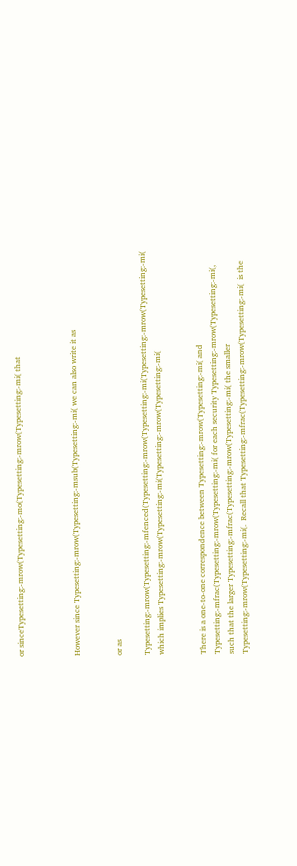or sinceTypesetting:-mrow(Typesetting:-mo(Typesetting:-mrow(Typesetting:-mi( that



However since Typesetting:-mrow(Typesetting:-msub(Typesetting:-mi( we can also write it as


or as

Typesetting:-mrow(Typesetting:-mfenced(Typesetting:-mrow(Typesetting:-mi(Typesetting:-mrow(Typesetting:-mi( which implies Typesetting:-mrow(Typesetting:-mi(Typesetting:-mrow(Typesetting:-mi(


There is a one-to-one correspondence between Typesetting:-mrow(Typesetting:-mi( and  Typesetting:-mfrac(Typesetting:-mrow(Typesetting:-mi( for each security Typesetting:-mrow(Typesetting:-mi(, such that the larger Typesetting:-mfrac(Typesetting:-mrow(Typesetting:-mi( the smaller Typesetting:-mrow(Typesetting:-mi(.  Recall that Typesetting:-mfrac(Typesetting:-mrow(Typesetting:-mi(  is the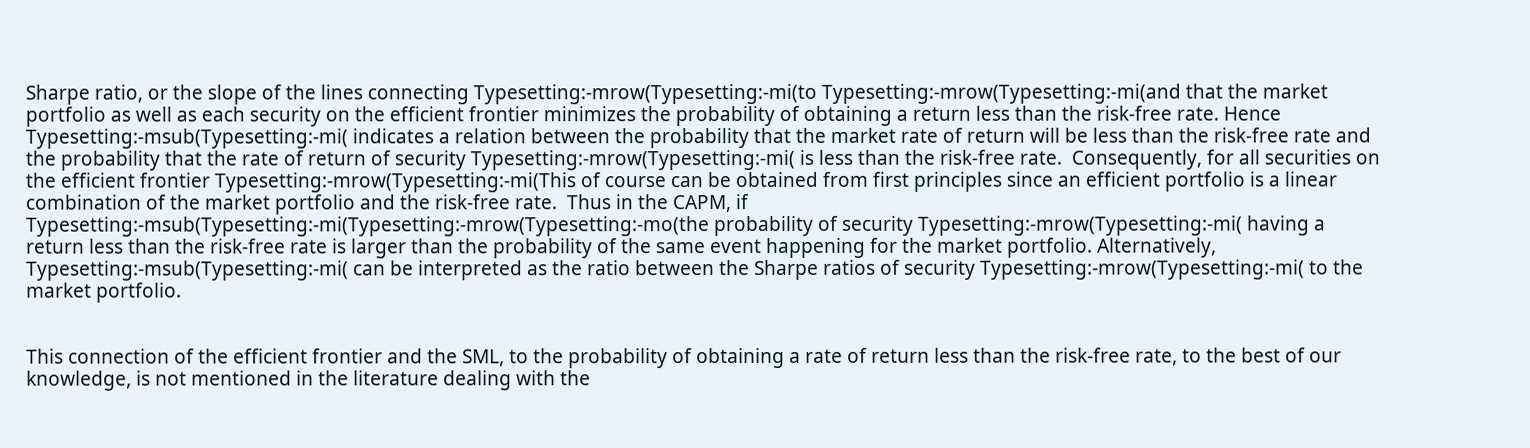Sharpe ratio, or the slope of the lines connecting Typesetting:-mrow(Typesetting:-mi(to Typesetting:-mrow(Typesetting:-mi(and that the market portfolio as well as each security on the efficient frontier minimizes the probability of obtaining a return less than the risk-free rate. Hence Typesetting:-msub(Typesetting:-mi( indicates a relation between the probability that the market rate of return will be less than the risk-free rate and the probability that the rate of return of security Typesetting:-mrow(Typesetting:-mi( is less than the risk-free rate.  Consequently, for all securities on the efficient frontier Typesetting:-mrow(Typesetting:-mi(This of course can be obtained from first principles since an efficient portfolio is a linear combination of the market portfolio and the risk-free rate.  Thus in the CAPM, if Typesetting:-msub(Typesetting:-mi(Typesetting:-mrow(Typesetting:-mo(the probability of security Typesetting:-mrow(Typesetting:-mi( having a return less than the risk-free rate is larger than the probability of the same event happening for the market portfolio. Alternatively, Typesetting:-msub(Typesetting:-mi( can be interpreted as the ratio between the Sharpe ratios of security Typesetting:-mrow(Typesetting:-mi( to the market portfolio.


This connection of the efficient frontier and the SML, to the probability of obtaining a rate of return less than the risk-free rate, to the best of our knowledge, is not mentioned in the literature dealing with the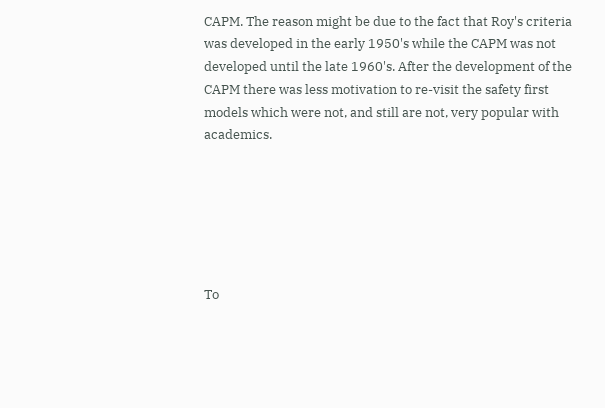CAPM. The reason might be due to the fact that Roy's criteria was developed in the early 1950's while the CAPM was not developed until the late 1960's. After the development of the CAPM there was less motivation to re-visit the safety first models which were not, and still are not, very popular with academics.






To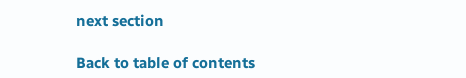next section

Back to table of contents